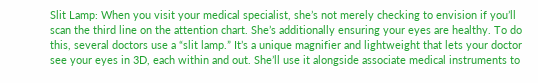Slit Lamp: When you visit your medical specialist, she’s not merely checking to envision if you’ll scan the third line on the attention chart. She’s additionally ensuring your eyes are healthy. To do this, several doctors use a “slit lamp.” It’s a unique magnifier and lightweight that lets your doctor see your eyes in 3D, each within and out. She’ll use it alongside associate medical instruments to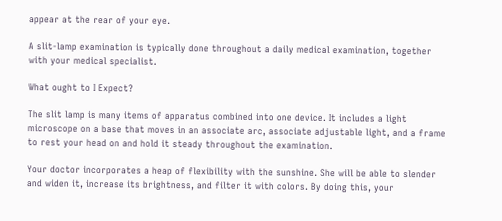appear at the rear of your eye.

A slit-lamp examination is typically done throughout a daily medical examination, together with your medical specialist.

What ought to I Expect?

The slit lamp is many items of apparatus combined into one device. It includes a light microscope on a base that moves in an associate arc, associate adjustable light, and a frame to rest your head on and hold it steady throughout the examination.

Your doctor incorporates a heap of flexibility with the sunshine. She will be able to slender and widen it, increase its brightness, and filter it with colors. By doing this, your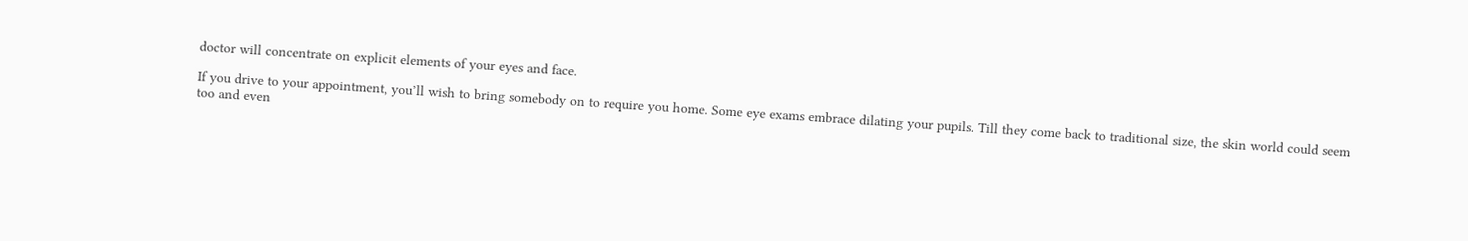doctor will concentrate on explicit elements of your eyes and face.

If you drive to your appointment, you’ll wish to bring somebody on to require you home. Some eye exams embrace dilating your pupils. Till they come back to traditional size, the skin world could seem too and even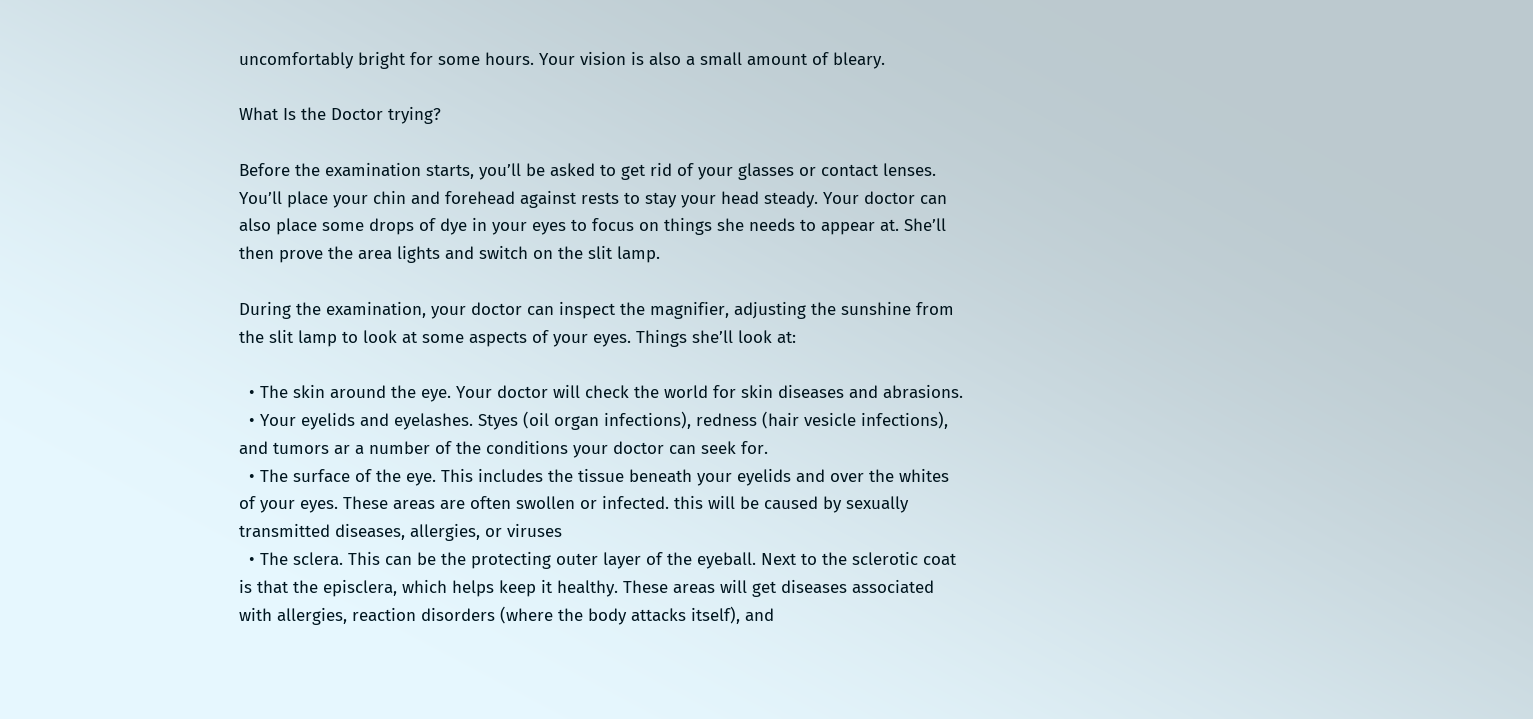uncomfortably bright for some hours. Your vision is also a small amount of bleary.

What Is the Doctor trying?

Before the examination starts, you’ll be asked to get rid of your glasses or contact lenses. You’ll place your chin and forehead against rests to stay your head steady. Your doctor can also place some drops of dye in your eyes to focus on things she needs to appear at. She’ll then prove the area lights and switch on the slit lamp.

During the examination, your doctor can inspect the magnifier, adjusting the sunshine from the slit lamp to look at some aspects of your eyes. Things she’ll look at:

  • The skin around the eye. Your doctor will check the world for skin diseases and abrasions.
  • Your eyelids and eyelashes. Styes (oil organ infections), redness (hair vesicle infections), and tumors ar a number of the conditions your doctor can seek for.
  • The surface of the eye. This includes the tissue beneath your eyelids and over the whites of your eyes. These areas are often swollen or infected. this will be caused by sexually transmitted diseases, allergies, or viruses
  • The sclera. This can be the protecting outer layer of the eyeball. Next to the sclerotic coat is that the episclera, which helps keep it healthy. These areas will get diseases associated with allergies, reaction disorders (where the body attacks itself), and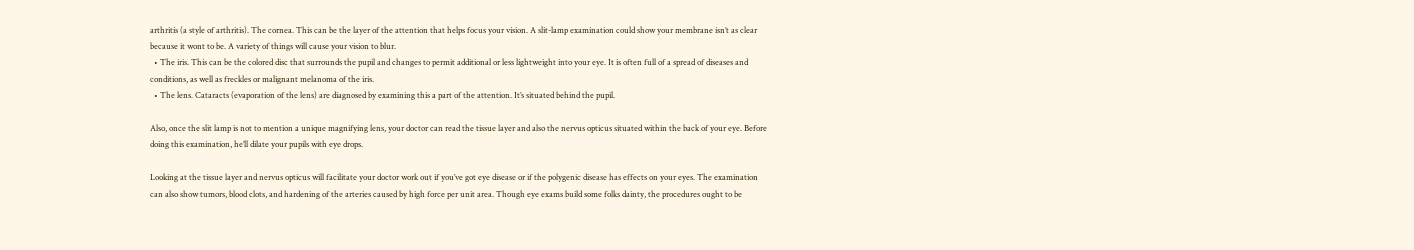arthritis (a style of arthritis). The cornea. This can be the layer of the attention that helps focus your vision. A slit-lamp examination could show your membrane isn’t as clear because it wont to be. A variety of things will cause your vision to blur.
  • The iris. This can be the colored disc that surrounds the pupil and changes to permit additional or less lightweight into your eye. It is often full of a spread of diseases and conditions, as well as freckles or malignant melanoma of the iris.
  • The lens. Cataracts (evaporation of the lens) are diagnosed by examining this a part of the attention. It’s situated behind the pupil.

Also, once the slit lamp is not to mention a unique magnifying lens, your doctor can read the tissue layer and also the nervus opticus situated within the back of your eye. Before doing this examination, he’ll dilate your pupils with eye drops.

Looking at the tissue layer and nervus opticus will facilitate your doctor work out if you’ve got eye disease or if the polygenic disease has effects on your eyes. The examination can also show tumors, blood clots, and hardening of the arteries caused by high force per unit area. Though eye exams build some folks dainty, the procedures ought to be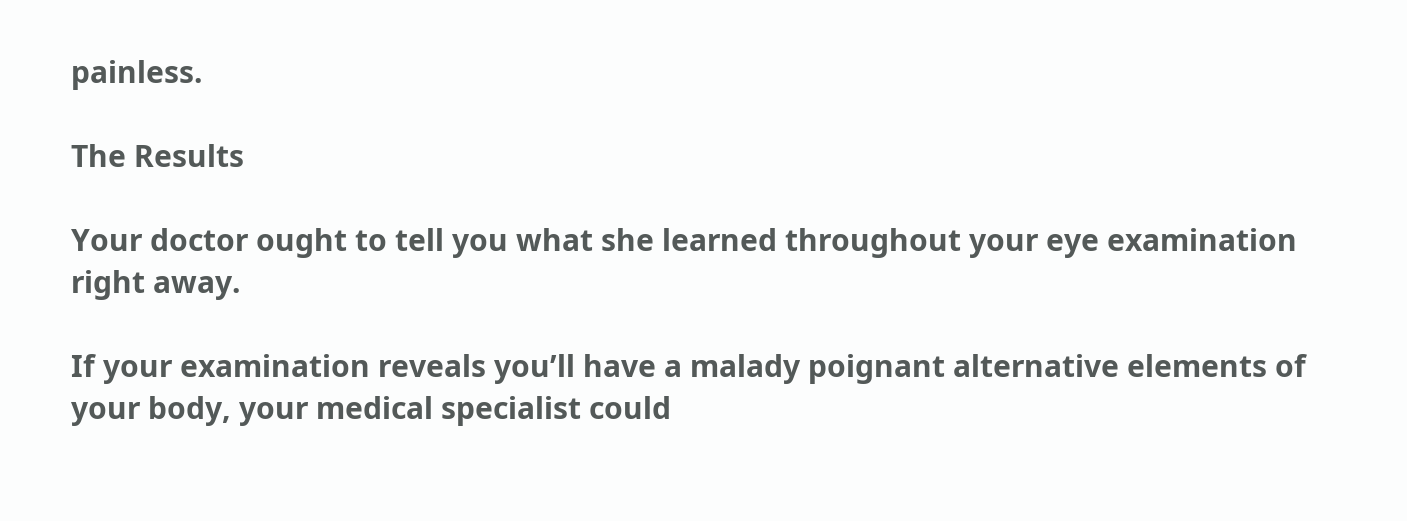painless.

The Results

Your doctor ought to tell you what she learned throughout your eye examination right away.

If your examination reveals you’ll have a malady poignant alternative elements of your body, your medical specialist could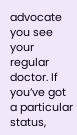advocate you see your regular doctor. If you’ve got a particular status,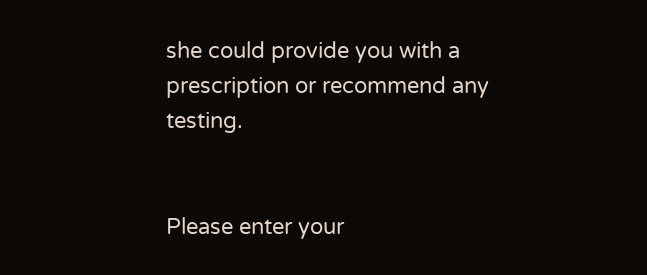she could provide you with a prescription or recommend any testing.


Please enter your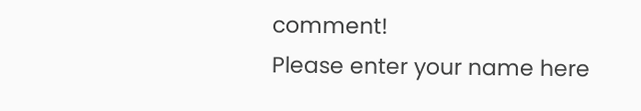comment!
Please enter your name here